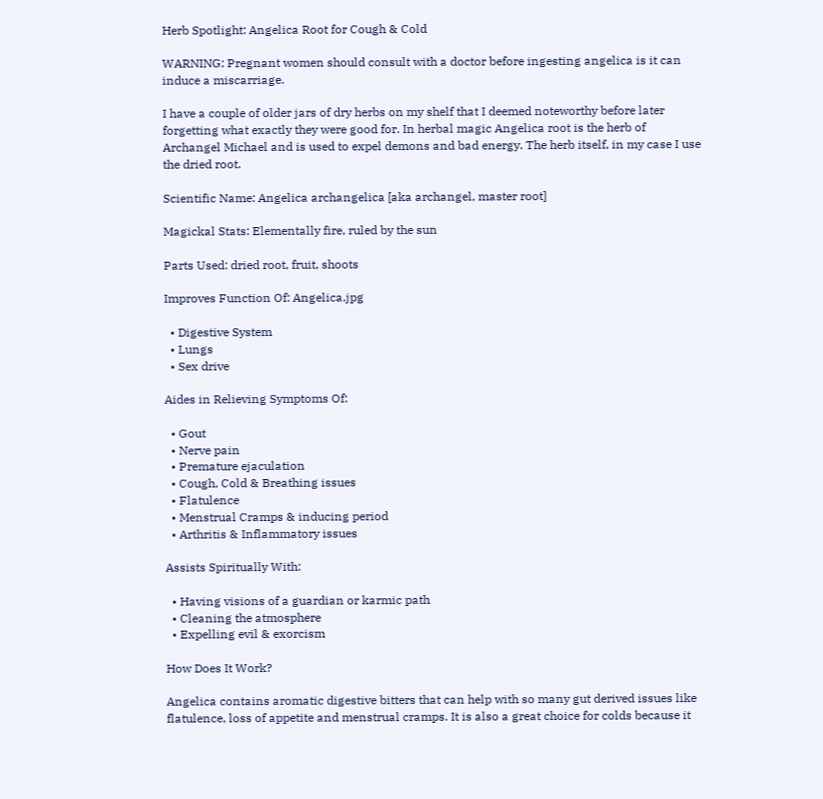Herb Spotlight: Angelica Root for Cough & Cold

WARNING: Pregnant women should consult with a doctor before ingesting angelica is it can induce a miscarriage.

I have a couple of older jars of dry herbs on my shelf that I deemed noteworthy before later forgetting what exactly they were good for. In herbal magic Angelica root is the herb of Archangel Michael and is used to expel demons and bad energy. The herb itself, in my case I use the dried root.

Scientific Name: Angelica archangelica [aka archangel, master root]

Magickal Stats: Elementally fire, ruled by the sun

Parts Used: dried root, fruit, shoots

Improves Function Of: Angelica.jpg

  • Digestive System
  • Lungs
  • Sex drive

Aides in Relieving Symptoms Of:

  • Gout
  • Nerve pain
  • Premature ejaculation
  • Cough, Cold & Breathing issues
  • Flatulence
  • Menstrual Cramps & inducing period
  • Arthritis & Inflammatory issues

Assists Spiritually With:

  • Having visions of a guardian or karmic path
  • Cleaning the atmosphere
  • Expelling evil & exorcism

How Does It Work?

Angelica contains aromatic digestive bitters that can help with so many gut derived issues like flatulence, loss of appetite and menstrual cramps. It is also a great choice for colds because it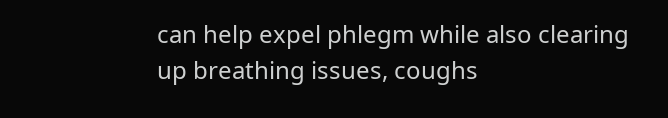can help expel phlegm while also clearing up breathing issues, coughs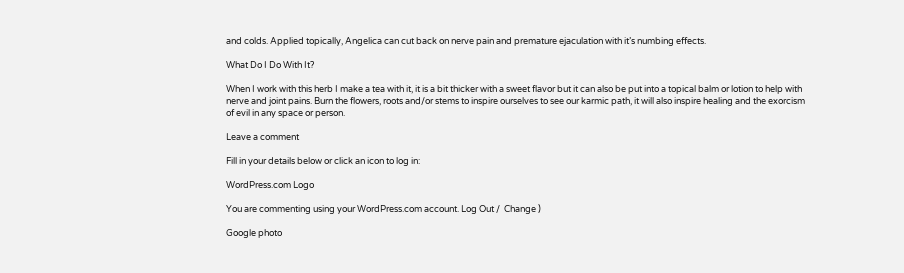and colds. Applied topically, Angelica can cut back on nerve pain and premature ejaculation with it’s numbing effects.

What Do I Do With It?

When I work with this herb I make a tea with it, it is a bit thicker with a sweet flavor but it can also be put into a topical balm or lotion to help with nerve and joint pains. Burn the flowers, roots and/or stems to inspire ourselves to see our karmic path, it will also inspire healing and the exorcism of evil in any space or person.

Leave a comment

Fill in your details below or click an icon to log in:

WordPress.com Logo

You are commenting using your WordPress.com account. Log Out /  Change )

Google photo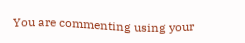You are commenting using your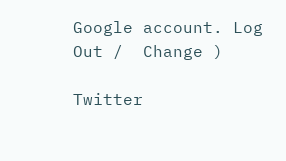Google account. Log Out /  Change )

Twitter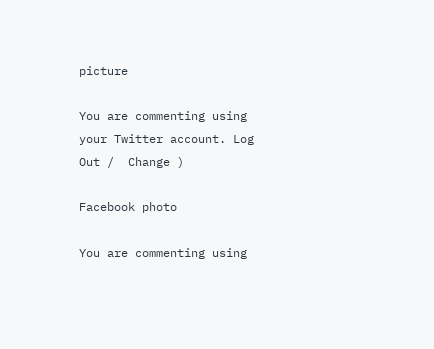picture

You are commenting using your Twitter account. Log Out /  Change )

Facebook photo

You are commenting using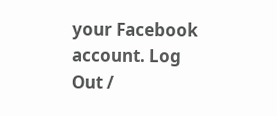your Facebook account. Log Out /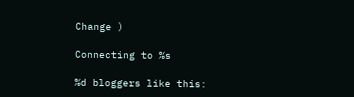Change )

Connecting to %s

%d bloggers like this: